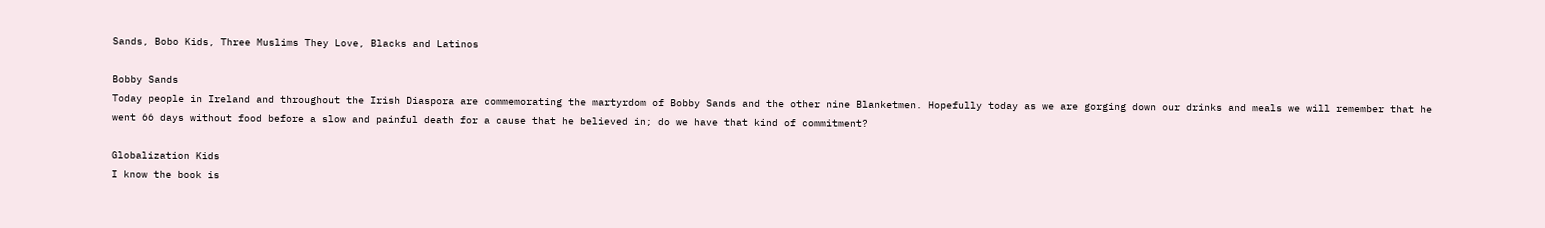Sands, Bobo Kids, Three Muslims They Love, Blacks and Latinos

Bobby Sands
Today people in Ireland and throughout the Irish Diaspora are commemorating the martyrdom of Bobby Sands and the other nine Blanketmen. Hopefully today as we are gorging down our drinks and meals we will remember that he went 66 days without food before a slow and painful death for a cause that he believed in; do we have that kind of commitment?

Globalization Kids
I know the book is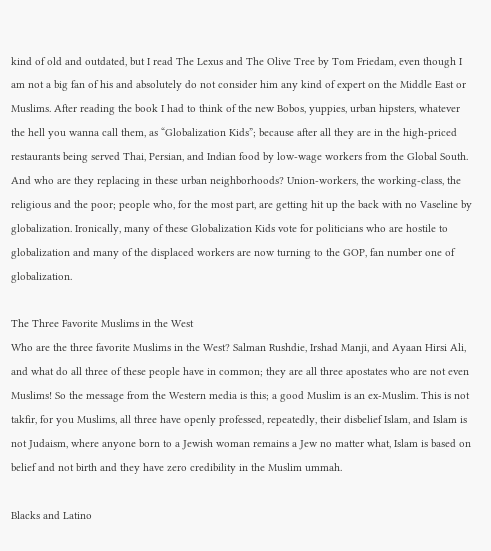kind of old and outdated, but I read The Lexus and The Olive Tree by Tom Friedam, even though I am not a big fan of his and absolutely do not consider him any kind of expert on the Middle East or Muslims. After reading the book I had to think of the new Bobos, yuppies, urban hipsters, whatever the hell you wanna call them, as “Globalization Kids”; because after all they are in the high-priced restaurants being served Thai, Persian, and Indian food by low-wage workers from the Global South. And who are they replacing in these urban neighborhoods? Union-workers, the working-class, the religious and the poor; people who, for the most part, are getting hit up the back with no Vaseline by globalization. Ironically, many of these Globalization Kids vote for politicians who are hostile to globalization and many of the displaced workers are now turning to the GOP, fan number one of globalization.

The Three Favorite Muslims in the West
Who are the three favorite Muslims in the West? Salman Rushdie, Irshad Manji, and Ayaan Hirsi Ali, and what do all three of these people have in common; they are all three apostates who are not even Muslims! So the message from the Western media is this; a good Muslim is an ex-Muslim. This is not takfir, for you Muslims, all three have openly professed, repeatedly, their disbelief Islam, and Islam is not Judaism, where anyone born to a Jewish woman remains a Jew no matter what, Islam is based on belief and not birth and they have zero credibility in the Muslim ummah.

Blacks and Latino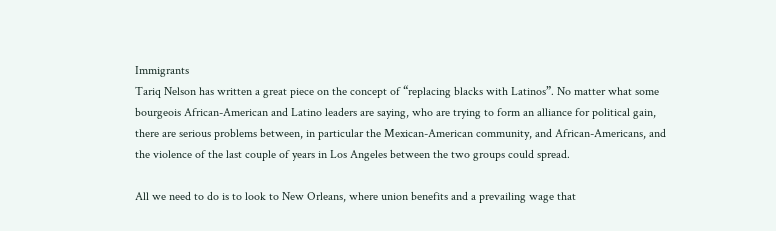Immigrants
Tariq Nelson has written a great piece on the concept of “replacing blacks with Latinos”. No matter what some bourgeois African-American and Latino leaders are saying, who are trying to form an alliance for political gain, there are serious problems between, in particular the Mexican-American community, and African-Americans, and the violence of the last couple of years in Los Angeles between the two groups could spread.

All we need to do is to look to New Orleans, where union benefits and a prevailing wage that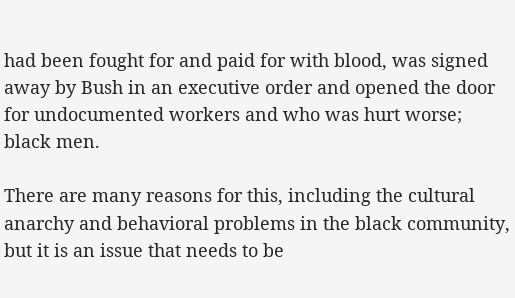had been fought for and paid for with blood, was signed away by Bush in an executive order and opened the door for undocumented workers and who was hurt worse; black men.

There are many reasons for this, including the cultural anarchy and behavioral problems in the black community, but it is an issue that needs to be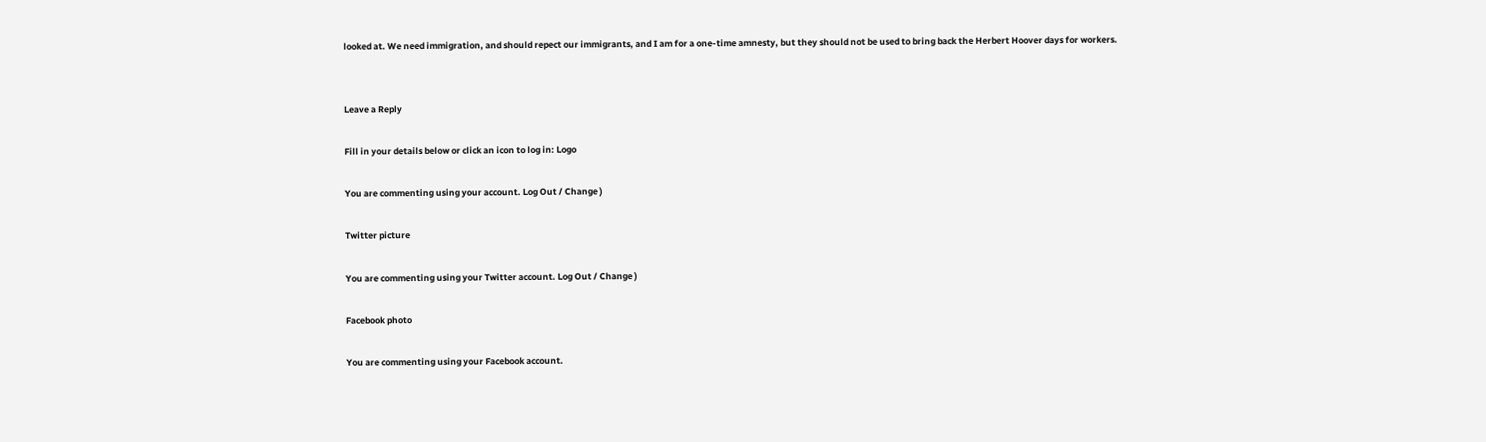looked at. We need immigration, and should repect our immigrants, and I am for a one-time amnesty, but they should not be used to bring back the Herbert Hoover days for workers.


Leave a Reply

Fill in your details below or click an icon to log in: Logo

You are commenting using your account. Log Out / Change )

Twitter picture

You are commenting using your Twitter account. Log Out / Change )

Facebook photo

You are commenting using your Facebook account.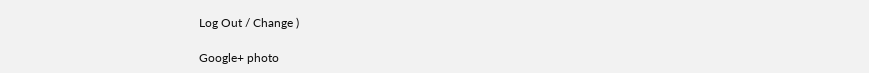Log Out / Change )

Google+ photo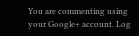You are commenting using your Google+ account. Log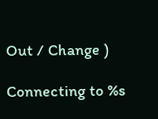Out / Change )

Connecting to %s